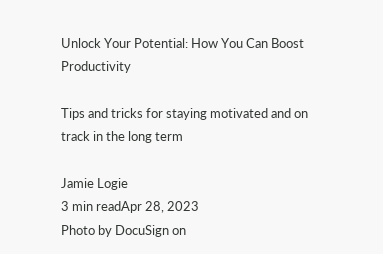Unlock Your Potential: How You Can Boost Productivity

Tips and tricks for staying motivated and on track in the long term

Jamie Logie
3 min readApr 28, 2023
Photo by DocuSign on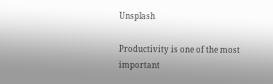Unsplash

Productivity is one of the most important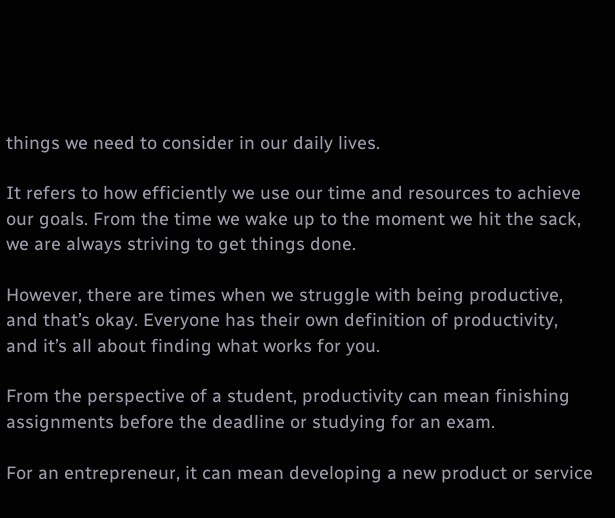things we need to consider in our daily lives.

It refers to how efficiently we use our time and resources to achieve our goals. From the time we wake up to the moment we hit the sack, we are always striving to get things done.

However, there are times when we struggle with being productive, and that’s okay. Everyone has their own definition of productivity, and it’s all about finding what works for you.

From the perspective of a student, productivity can mean finishing assignments before the deadline or studying for an exam.

For an entrepreneur, it can mean developing a new product or service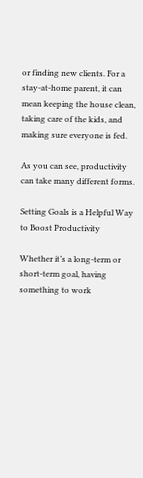or finding new clients. For a stay-at-home parent, it can mean keeping the house clean, taking care of the kids, and making sure everyone is fed.

As you can see, productivity can take many different forms.

Setting Goals is a Helpful Way to Boost Productivity

Whether it’s a long-term or short-term goal, having something to work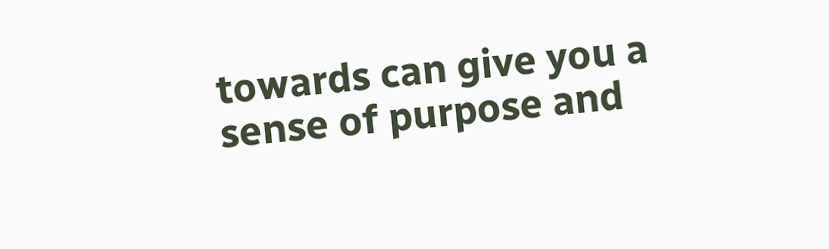towards can give you a sense of purpose and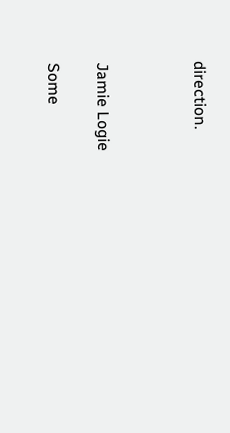direction.



Jamie Logie

Some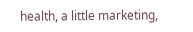health, a little marketing,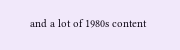and a lot of 1980s content